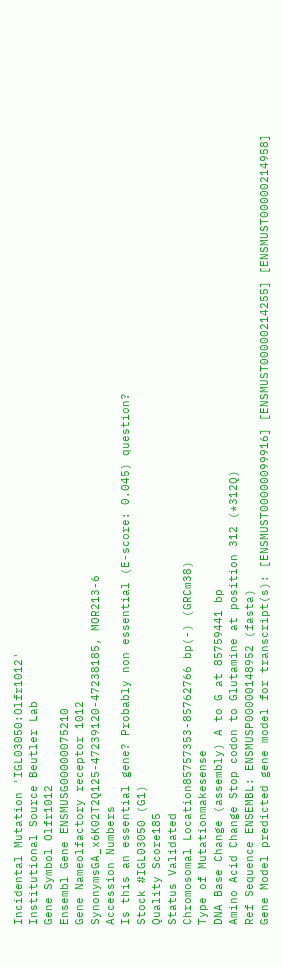Incidental Mutation 'IGL03050:Olfr1012'
Institutional Source Beutler Lab
Gene Symbol Olfr1012
Ensembl Gene ENSMUSG00000075210
Gene Nameolfactory receptor 1012
SynonymsGA_x6K02T2Q125-47239120-47238185, MOR213-6
Accession Numbers
Is this an essential gene? Probably non essential (E-score: 0.045) question?
Stock #IGL03050 (G1)
Quality Score185
Status Validated
Chromosomal Location85757353-85762766 bp(-) (GRCm38)
Type of Mutationmakesense
DNA Base Change (assembly) A to G at 85759441 bp
Amino Acid Change Stop codon to Glutamine at position 312 (*312Q)
Ref Sequence ENSEMBL: ENSMUSP00000148952 (fasta)
Gene Model predicted gene model for transcript(s): [ENSMUST00000099916] [ENSMUST00000214255] [ENSMUST00000214958]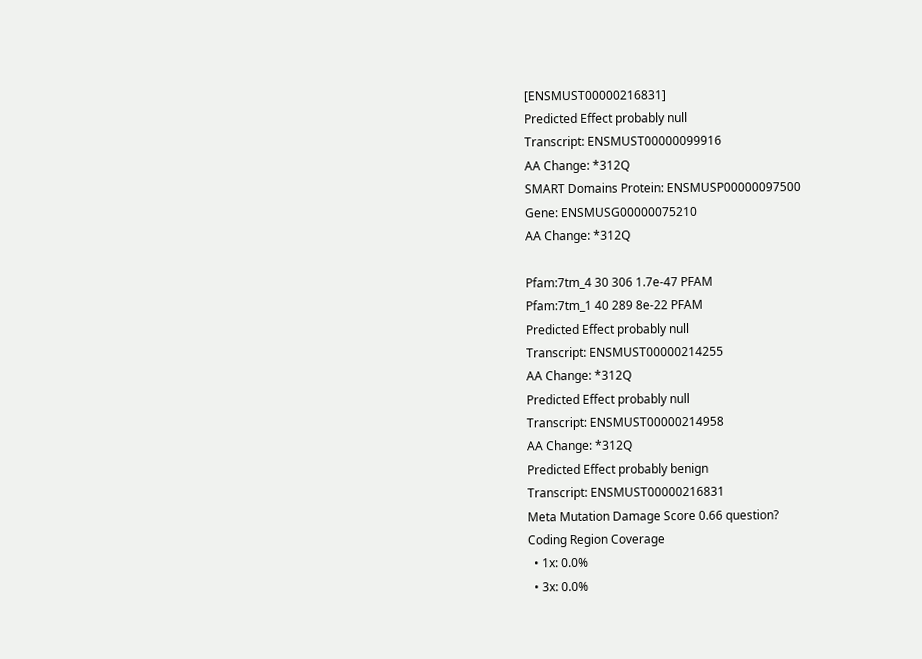[ENSMUST00000216831]
Predicted Effect probably null
Transcript: ENSMUST00000099916
AA Change: *312Q
SMART Domains Protein: ENSMUSP00000097500
Gene: ENSMUSG00000075210
AA Change: *312Q

Pfam:7tm_4 30 306 1.7e-47 PFAM
Pfam:7tm_1 40 289 8e-22 PFAM
Predicted Effect probably null
Transcript: ENSMUST00000214255
AA Change: *312Q
Predicted Effect probably null
Transcript: ENSMUST00000214958
AA Change: *312Q
Predicted Effect probably benign
Transcript: ENSMUST00000216831
Meta Mutation Damage Score 0.66 question?
Coding Region Coverage
  • 1x: 0.0%
  • 3x: 0.0%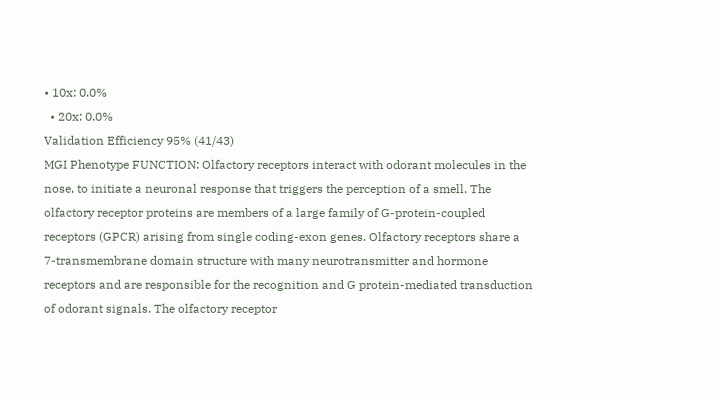• 10x: 0.0%
  • 20x: 0.0%
Validation Efficiency 95% (41/43)
MGI Phenotype FUNCTION: Olfactory receptors interact with odorant molecules in the nose, to initiate a neuronal response that triggers the perception of a smell. The olfactory receptor proteins are members of a large family of G-protein-coupled receptors (GPCR) arising from single coding-exon genes. Olfactory receptors share a 7-transmembrane domain structure with many neurotransmitter and hormone receptors and are responsible for the recognition and G protein-mediated transduction of odorant signals. The olfactory receptor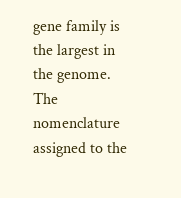gene family is the largest in the genome. The nomenclature assigned to the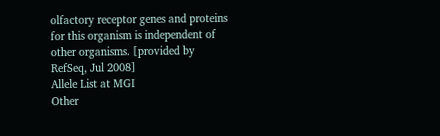olfactory receptor genes and proteins for this organism is independent of other organisms. [provided by RefSeq, Jul 2008]
Allele List at MGI
Other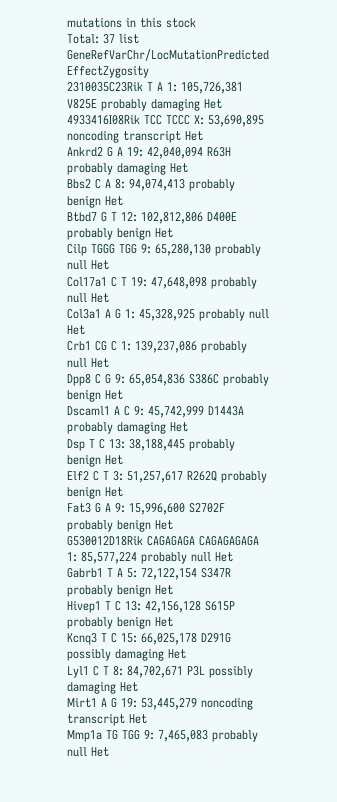mutations in this stock
Total: 37 list
GeneRefVarChr/LocMutationPredicted EffectZygosity
2310035C23Rik T A 1: 105,726,381 V825E probably damaging Het
4933416I08Rik TCC TCCC X: 53,690,895 noncoding transcript Het
Ankrd2 G A 19: 42,040,094 R63H probably damaging Het
Bbs2 C A 8: 94,074,413 probably benign Het
Btbd7 G T 12: 102,812,806 D400E probably benign Het
Cilp TGGG TGG 9: 65,280,130 probably null Het
Col17a1 C T 19: 47,648,098 probably null Het
Col3a1 A G 1: 45,328,925 probably null Het
Crb1 CG C 1: 139,237,086 probably null Het
Dpp8 C G 9: 65,054,836 S386C probably benign Het
Dscaml1 A C 9: 45,742,999 D1443A probably damaging Het
Dsp T C 13: 38,188,445 probably benign Het
Elf2 C T 3: 51,257,617 R262Q probably benign Het
Fat3 G A 9: 15,996,600 S2702F probably benign Het
G530012D18Rik CAGAGAGA CAGAGAGAGA 1: 85,577,224 probably null Het
Gabrb1 T A 5: 72,122,154 S347R probably benign Het
Hivep1 T C 13: 42,156,128 S615P probably benign Het
Kcnq3 T C 15: 66,025,178 D291G possibly damaging Het
Lyl1 C T 8: 84,702,671 P3L possibly damaging Het
Mirt1 A G 19: 53,445,279 noncoding transcript Het
Mmp1a TG TGG 9: 7,465,083 probably null Het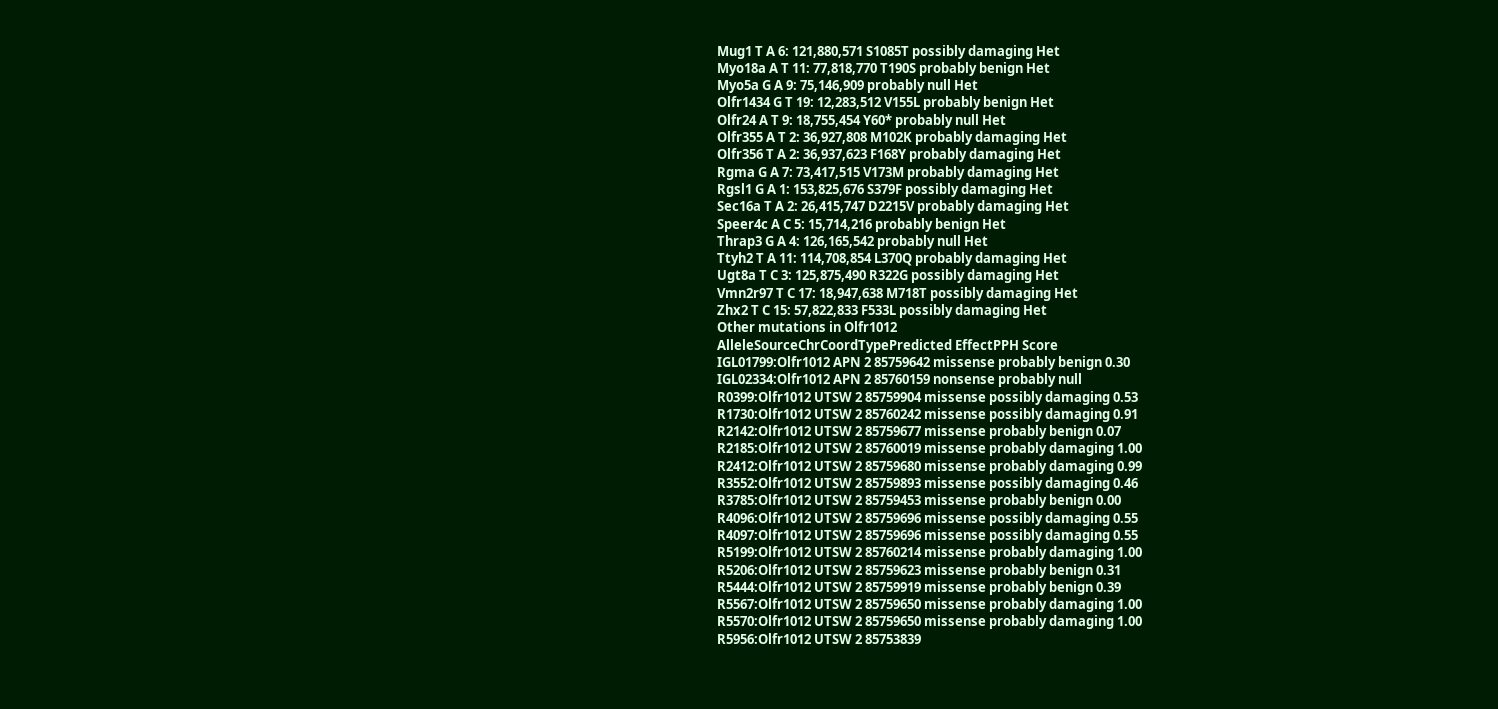Mug1 T A 6: 121,880,571 S1085T possibly damaging Het
Myo18a A T 11: 77,818,770 T190S probably benign Het
Myo5a G A 9: 75,146,909 probably null Het
Olfr1434 G T 19: 12,283,512 V155L probably benign Het
Olfr24 A T 9: 18,755,454 Y60* probably null Het
Olfr355 A T 2: 36,927,808 M102K probably damaging Het
Olfr356 T A 2: 36,937,623 F168Y probably damaging Het
Rgma G A 7: 73,417,515 V173M probably damaging Het
Rgsl1 G A 1: 153,825,676 S379F possibly damaging Het
Sec16a T A 2: 26,415,747 D2215V probably damaging Het
Speer4c A C 5: 15,714,216 probably benign Het
Thrap3 G A 4: 126,165,542 probably null Het
Ttyh2 T A 11: 114,708,854 L370Q probably damaging Het
Ugt8a T C 3: 125,875,490 R322G possibly damaging Het
Vmn2r97 T C 17: 18,947,638 M718T possibly damaging Het
Zhx2 T C 15: 57,822,833 F533L possibly damaging Het
Other mutations in Olfr1012
AlleleSourceChrCoordTypePredicted EffectPPH Score
IGL01799:Olfr1012 APN 2 85759642 missense probably benign 0.30
IGL02334:Olfr1012 APN 2 85760159 nonsense probably null
R0399:Olfr1012 UTSW 2 85759904 missense possibly damaging 0.53
R1730:Olfr1012 UTSW 2 85760242 missense possibly damaging 0.91
R2142:Olfr1012 UTSW 2 85759677 missense probably benign 0.07
R2185:Olfr1012 UTSW 2 85760019 missense probably damaging 1.00
R2412:Olfr1012 UTSW 2 85759680 missense probably damaging 0.99
R3552:Olfr1012 UTSW 2 85759893 missense possibly damaging 0.46
R3785:Olfr1012 UTSW 2 85759453 missense probably benign 0.00
R4096:Olfr1012 UTSW 2 85759696 missense possibly damaging 0.55
R4097:Olfr1012 UTSW 2 85759696 missense possibly damaging 0.55
R5199:Olfr1012 UTSW 2 85760214 missense probably damaging 1.00
R5206:Olfr1012 UTSW 2 85759623 missense probably benign 0.31
R5444:Olfr1012 UTSW 2 85759919 missense probably benign 0.39
R5567:Olfr1012 UTSW 2 85759650 missense probably damaging 1.00
R5570:Olfr1012 UTSW 2 85759650 missense probably damaging 1.00
R5956:Olfr1012 UTSW 2 85753839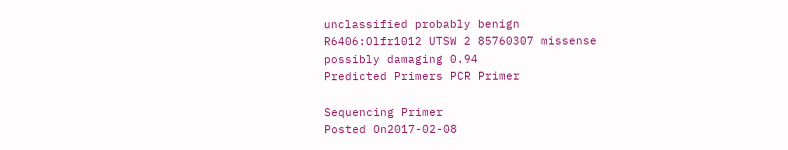unclassified probably benign
R6406:Olfr1012 UTSW 2 85760307 missense possibly damaging 0.94
Predicted Primers PCR Primer

Sequencing Primer
Posted On2017-02-08